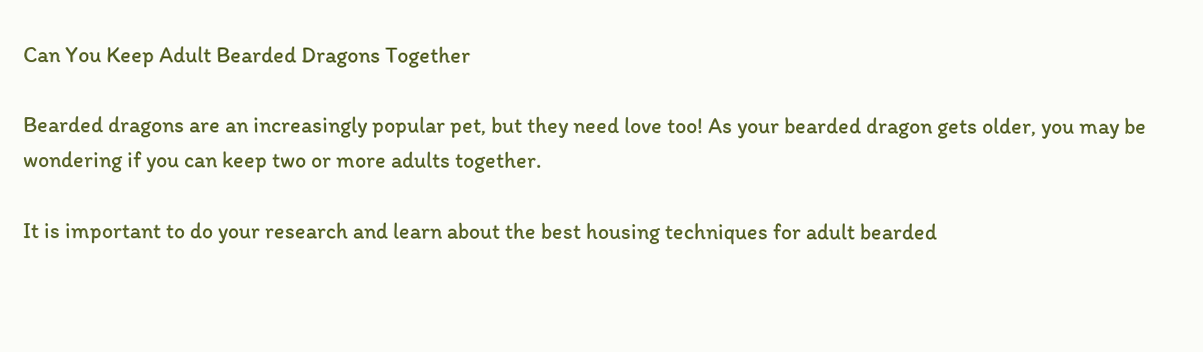Can You Keep Adult Bearded Dragons Together

Bearded dragons are an increasingly popular pet, but they need love too! As your bearded dragon gets older, you may be wondering if you can keep two or more adults together.

It is important to do your research and learn about the best housing techniques for adult bearded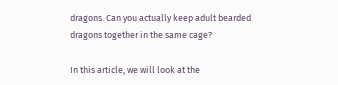dragons. Can you actually keep adult bearded dragons together in the same cage?

In this article, we will look at the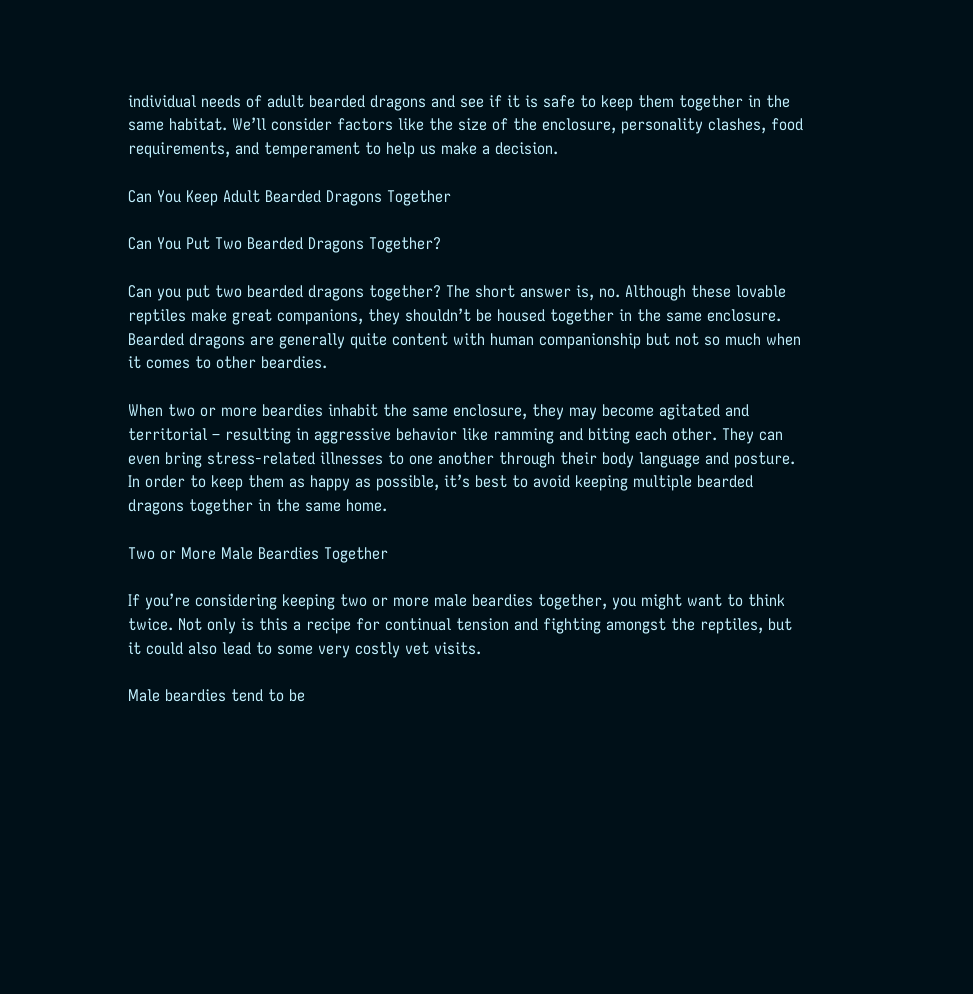individual needs of adult bearded dragons and see if it is safe to keep them together in the same habitat. We’ll consider factors like the size of the enclosure, personality clashes, food requirements, and temperament to help us make a decision.

Can You Keep Adult Bearded Dragons Together

Can You Put Two Bearded Dragons Together?

Can you put two bearded dragons together? The short answer is, no. Although these lovable reptiles make great companions, they shouldn’t be housed together in the same enclosure. Bearded dragons are generally quite content with human companionship but not so much when it comes to other beardies.

When two or more beardies inhabit the same enclosure, they may become agitated and territorial – resulting in aggressive behavior like ramming and biting each other. They can even bring stress-related illnesses to one another through their body language and posture. In order to keep them as happy as possible, it’s best to avoid keeping multiple bearded dragons together in the same home.

Two or More Male Beardies Together

If you’re considering keeping two or more male beardies together, you might want to think twice. Not only is this a recipe for continual tension and fighting amongst the reptiles, but it could also lead to some very costly vet visits.

Male beardies tend to be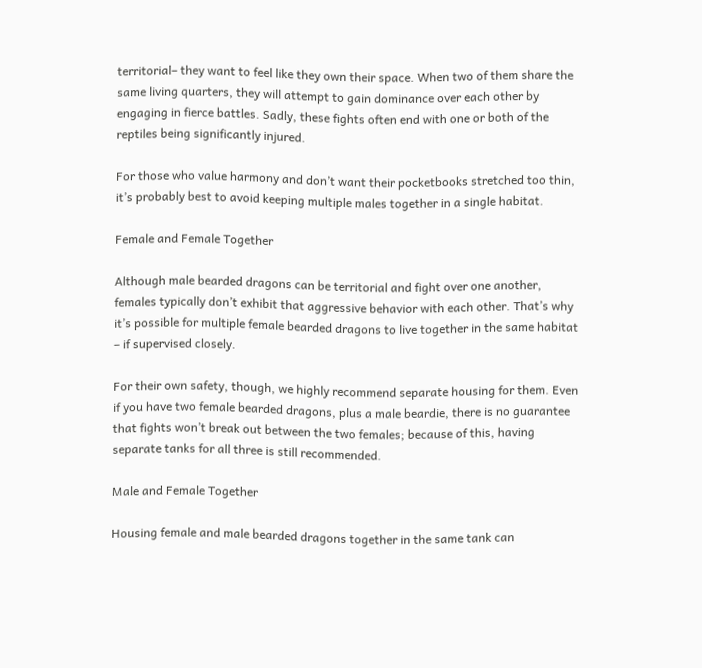territorial– they want to feel like they own their space. When two of them share the same living quarters, they will attempt to gain dominance over each other by engaging in fierce battles. Sadly, these fights often end with one or both of the reptiles being significantly injured.

For those who value harmony and don’t want their pocketbooks stretched too thin, it’s probably best to avoid keeping multiple males together in a single habitat.

Female and Female Together

Although male bearded dragons can be territorial and fight over one another, females typically don’t exhibit that aggressive behavior with each other. That’s why it’s possible for multiple female bearded dragons to live together in the same habitat – if supervised closely.

For their own safety, though, we highly recommend separate housing for them. Even if you have two female bearded dragons, plus a male beardie, there is no guarantee that fights won’t break out between the two females; because of this, having separate tanks for all three is still recommended.

Male and Female Together

Housing female and male bearded dragons together in the same tank can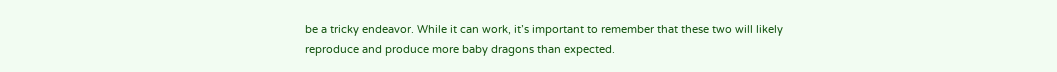be a tricky endeavor. While it can work, it’s important to remember that these two will likely reproduce and produce more baby dragons than expected.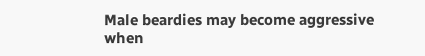Male beardies may become aggressive when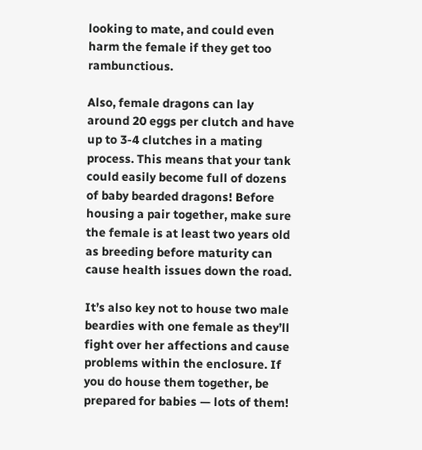looking to mate, and could even harm the female if they get too rambunctious.

Also, female dragons can lay around 20 eggs per clutch and have up to 3-4 clutches in a mating process. This means that your tank could easily become full of dozens of baby bearded dragons! Before housing a pair together, make sure the female is at least two years old as breeding before maturity can cause health issues down the road.

It’s also key not to house two male beardies with one female as they’ll fight over her affections and cause problems within the enclosure. If you do house them together, be prepared for babies — lots of them!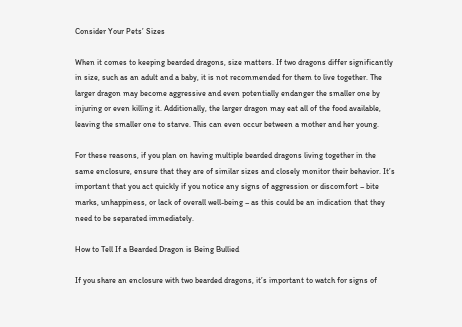Consider Your Pets’ Sizes

When it comes to keeping bearded dragons, size matters. If two dragons differ significantly in size, such as an adult and a baby, it is not recommended for them to live together. The larger dragon may become aggressive and even potentially endanger the smaller one by injuring or even killing it. Additionally, the larger dragon may eat all of the food available, leaving the smaller one to starve. This can even occur between a mother and her young.

For these reasons, if you plan on having multiple bearded dragons living together in the same enclosure, ensure that they are of similar sizes and closely monitor their behavior. It’s important that you act quickly if you notice any signs of aggression or discomfort – bite marks, unhappiness, or lack of overall well-being – as this could be an indication that they need to be separated immediately.

How to Tell If a Bearded Dragon is Being Bullied

If you share an enclosure with two bearded dragons, it’s important to watch for signs of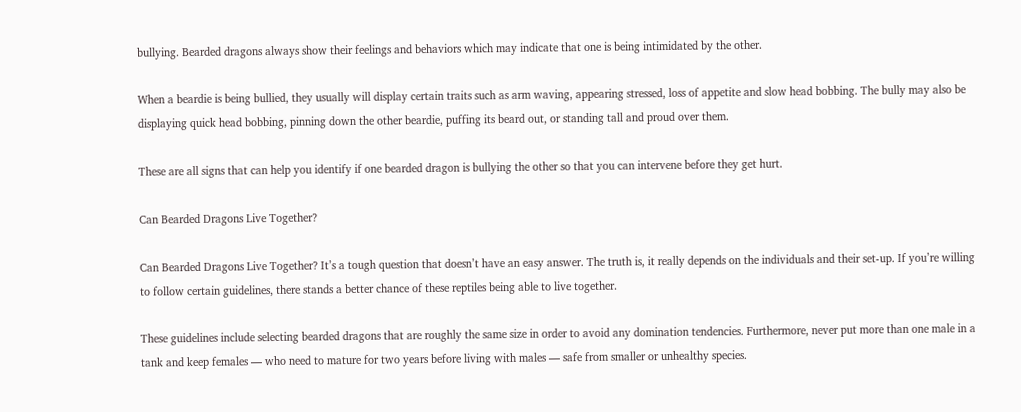bullying. Bearded dragons always show their feelings and behaviors which may indicate that one is being intimidated by the other.

When a beardie is being bullied, they usually will display certain traits such as arm waving, appearing stressed, loss of appetite and slow head bobbing. The bully may also be displaying quick head bobbing, pinning down the other beardie, puffing its beard out, or standing tall and proud over them.

These are all signs that can help you identify if one bearded dragon is bullying the other so that you can intervene before they get hurt.

Can Bearded Dragons Live Together?

Can Bearded Dragons Live Together? It’s a tough question that doesn’t have an easy answer. The truth is, it really depends on the individuals and their set-up. If you’re willing to follow certain guidelines, there stands a better chance of these reptiles being able to live together.

These guidelines include selecting bearded dragons that are roughly the same size in order to avoid any domination tendencies. Furthermore, never put more than one male in a tank and keep females — who need to mature for two years before living with males — safe from smaller or unhealthy species.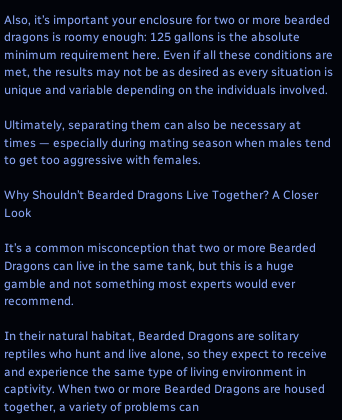Also, it’s important your enclosure for two or more bearded dragons is roomy enough: 125 gallons is the absolute minimum requirement here. Even if all these conditions are met, the results may not be as desired as every situation is unique and variable depending on the individuals involved.

Ultimately, separating them can also be necessary at times — especially during mating season when males tend to get too aggressive with females.

Why Shouldn’t Bearded Dragons Live Together? A Closer Look

It’s a common misconception that two or more Bearded Dragons can live in the same tank, but this is a huge gamble and not something most experts would ever recommend.

In their natural habitat, Bearded Dragons are solitary reptiles who hunt and live alone, so they expect to receive and experience the same type of living environment in captivity. When two or more Bearded Dragons are housed together, a variety of problems can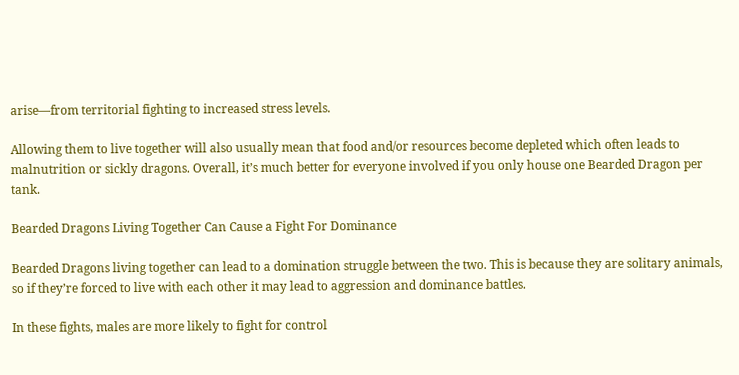arise—from territorial fighting to increased stress levels.

Allowing them to live together will also usually mean that food and/or resources become depleted which often leads to malnutrition or sickly dragons. Overall, it’s much better for everyone involved if you only house one Bearded Dragon per tank.

Bearded Dragons Living Together Can Cause a Fight For Dominance

Bearded Dragons living together can lead to a domination struggle between the two. This is because they are solitary animals, so if they’re forced to live with each other it may lead to aggression and dominance battles.

In these fights, males are more likely to fight for control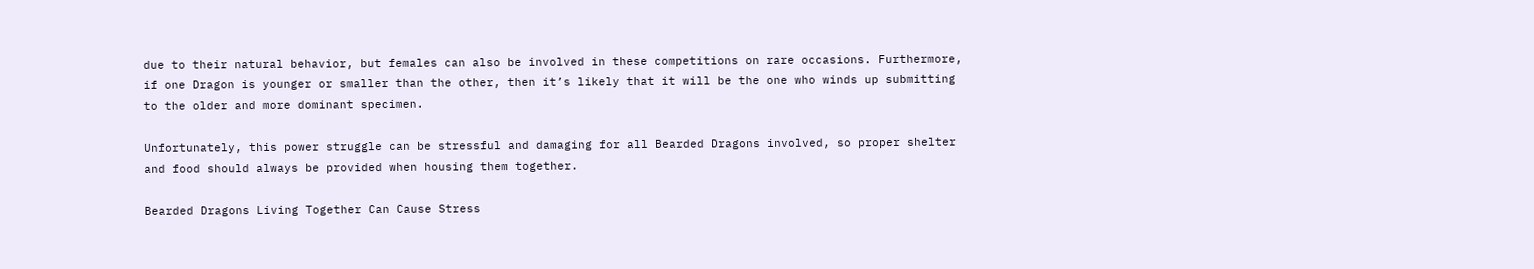due to their natural behavior, but females can also be involved in these competitions on rare occasions. Furthermore, if one Dragon is younger or smaller than the other, then it’s likely that it will be the one who winds up submitting to the older and more dominant specimen.

Unfortunately, this power struggle can be stressful and damaging for all Bearded Dragons involved, so proper shelter and food should always be provided when housing them together.

Bearded Dragons Living Together Can Cause Stress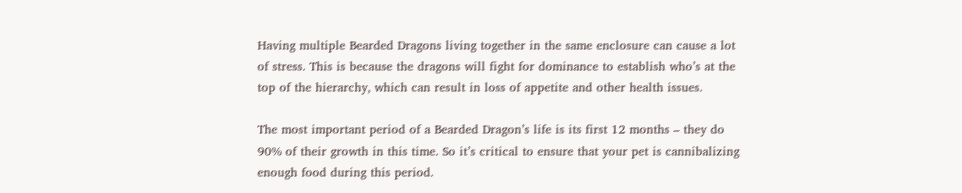Having multiple Bearded Dragons living together in the same enclosure can cause a lot of stress. This is because the dragons will fight for dominance to establish who’s at the top of the hierarchy, which can result in loss of appetite and other health issues.

The most important period of a Bearded Dragon’s life is its first 12 months – they do 90% of their growth in this time. So it’s critical to ensure that your pet is cannibalizing enough food during this period.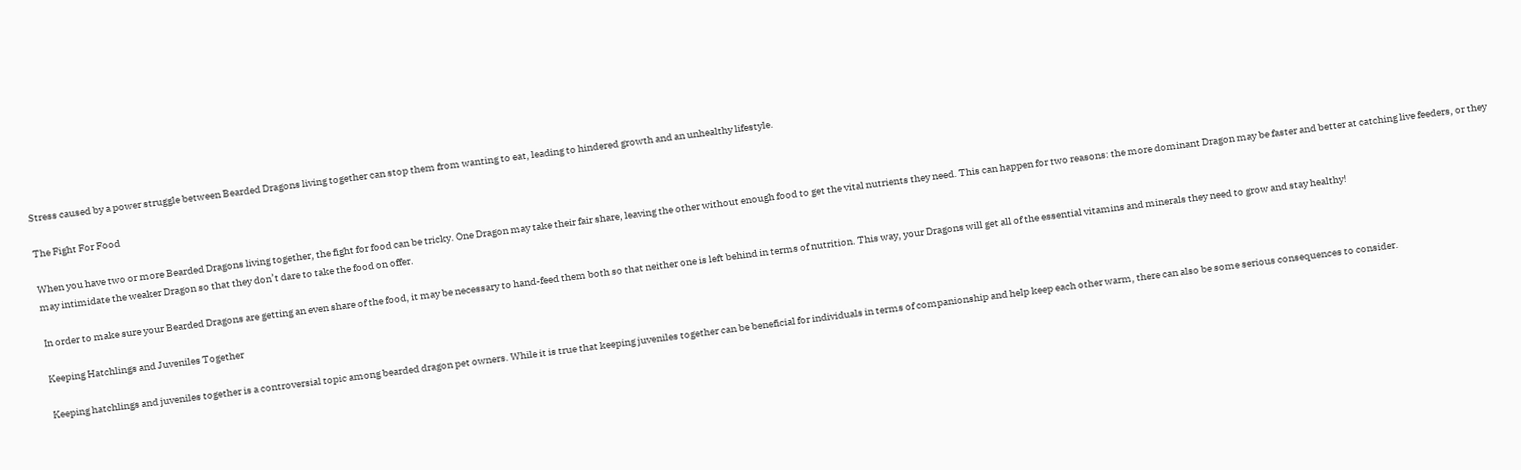Stress caused by a power struggle between Bearded Dragons living together can stop them from wanting to eat, leading to hindered growth and an unhealthy lifestyle.

The Fight For Food

When you have two or more Bearded Dragons living together, the fight for food can be tricky. One Dragon may take their fair share, leaving the other without enough food to get the vital nutrients they need. This can happen for two reasons: the more dominant Dragon may be faster and better at catching live feeders, or they may intimidate the weaker Dragon so that they don’t dare to take the food on offer.

In order to make sure your Bearded Dragons are getting an even share of the food, it may be necessary to hand-feed them both so that neither one is left behind in terms of nutrition. This way, your Dragons will get all of the essential vitamins and minerals they need to grow and stay healthy!

Keeping Hatchlings and Juveniles Together

Keeping hatchlings and juveniles together is a controversial topic among bearded dragon pet owners. While it is true that keeping juveniles together can be beneficial for individuals in terms of companionship and help keep each other warm, there can also be some serious consequences to consider.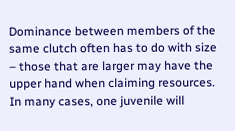Dominance between members of the same clutch often has to do with size – those that are larger may have the upper hand when claiming resources. In many cases, one juvenile will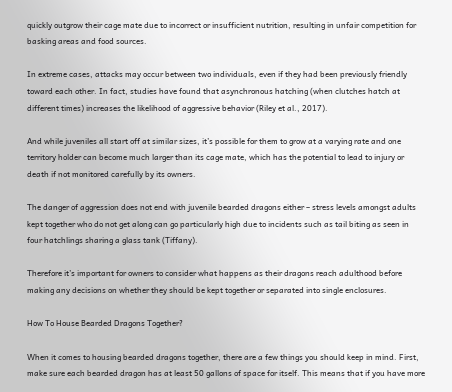quickly outgrow their cage mate due to incorrect or insufficient nutrition, resulting in unfair competition for basking areas and food sources.

In extreme cases, attacks may occur between two individuals, even if they had been previously friendly toward each other. In fact, studies have found that asynchronous hatching (when clutches hatch at different times) increases the likelihood of aggressive behavior (Riley et al., 2017).

And while juveniles all start off at similar sizes, it’s possible for them to grow at a varying rate and one territory holder can become much larger than its cage mate, which has the potential to lead to injury or death if not monitored carefully by its owners.

The danger of aggression does not end with juvenile bearded dragons either – stress levels amongst adults kept together who do not get along can go particularly high due to incidents such as tail biting as seen in four hatchlings sharing a glass tank (Tiffany).

Therefore it’s important for owners to consider what happens as their dragons reach adulthood before making any decisions on whether they should be kept together or separated into single enclosures.

How To House Bearded Dragons Together?

When it comes to housing bearded dragons together, there are a few things you should keep in mind. First, make sure each bearded dragon has at least 50 gallons of space for itself. This means that if you have more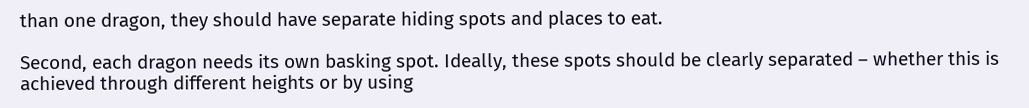than one dragon, they should have separate hiding spots and places to eat.

Second, each dragon needs its own basking spot. Ideally, these spots should be clearly separated – whether this is achieved through different heights or by using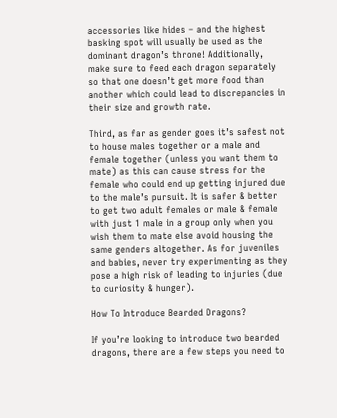accessories like hides – and the highest basking spot will usually be used as the dominant dragon’s throne! Additionally, make sure to feed each dragon separately so that one doesn’t get more food than another which could lead to discrepancies in their size and growth rate.

Third, as far as gender goes it’s safest not to house males together or a male and female together (unless you want them to mate) as this can cause stress for the female who could end up getting injured due to the male’s pursuit. It is safer & better to get two adult females or male & female with just 1 male in a group only when you wish them to mate else avoid housing the same genders altogether. As for juveniles and babies, never try experimenting as they pose a high risk of leading to injuries (due to curiosity & hunger).

How To Introduce Bearded Dragons?

If you’re looking to introduce two bearded dragons, there are a few steps you need to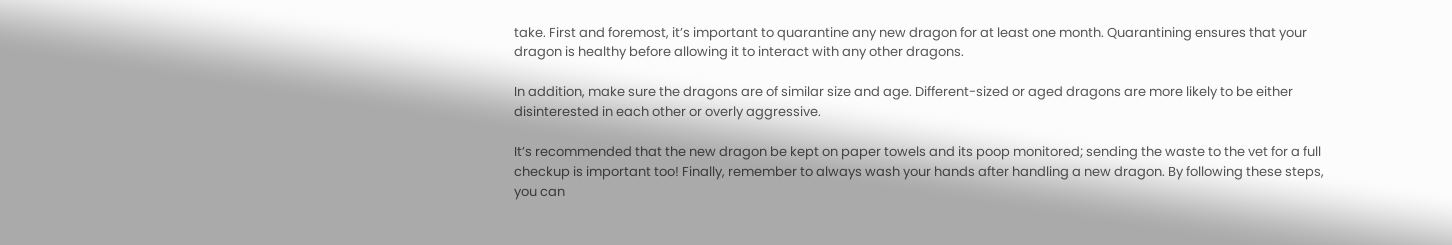take. First and foremost, it’s important to quarantine any new dragon for at least one month. Quarantining ensures that your dragon is healthy before allowing it to interact with any other dragons.

In addition, make sure the dragons are of similar size and age. Different-sized or aged dragons are more likely to be either disinterested in each other or overly aggressive.

It’s recommended that the new dragon be kept on paper towels and its poop monitored; sending the waste to the vet for a full checkup is important too! Finally, remember to always wash your hands after handling a new dragon. By following these steps, you can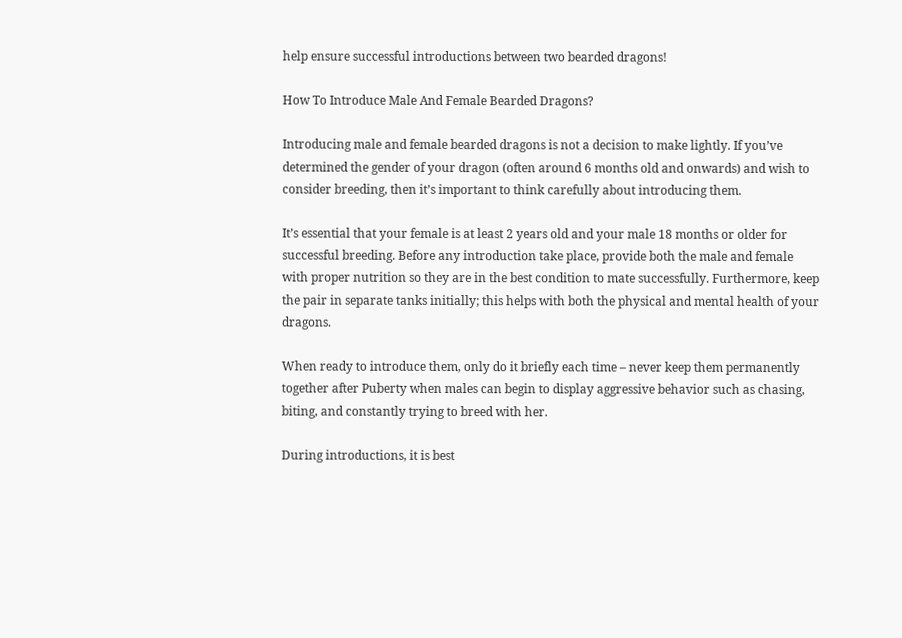help ensure successful introductions between two bearded dragons!

How To Introduce Male And Female Bearded Dragons?

Introducing male and female bearded dragons is not a decision to make lightly. If you’ve determined the gender of your dragon (often around 6 months old and onwards) and wish to consider breeding, then it’s important to think carefully about introducing them.

It’s essential that your female is at least 2 years old and your male 18 months or older for successful breeding. Before any introduction take place, provide both the male and female with proper nutrition so they are in the best condition to mate successfully. Furthermore, keep the pair in separate tanks initially; this helps with both the physical and mental health of your dragons.

When ready to introduce them, only do it briefly each time – never keep them permanently together after Puberty when males can begin to display aggressive behavior such as chasing, biting, and constantly trying to breed with her.

During introductions, it is best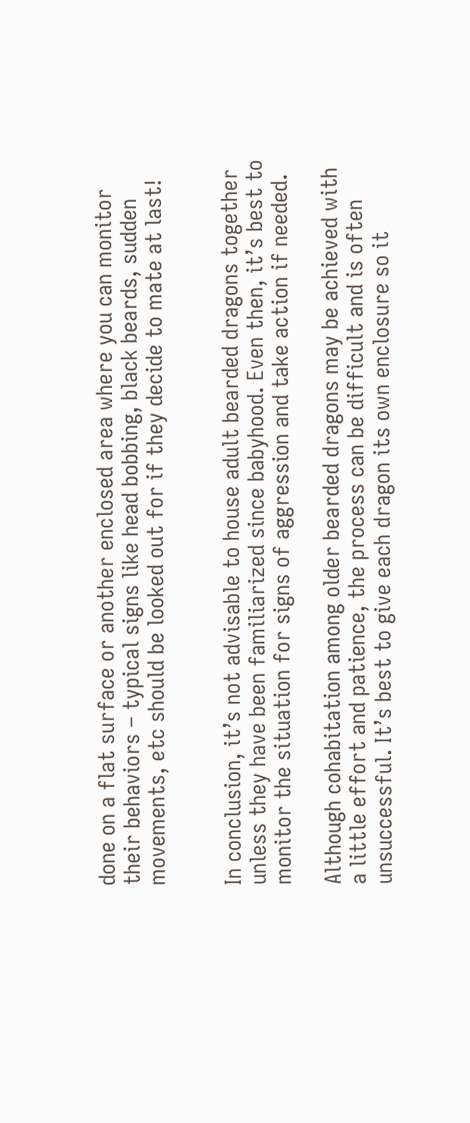done on a flat surface or another enclosed area where you can monitor their behaviors – typical signs like head bobbing, black beards, sudden movements, etc should be looked out for if they decide to mate at last!


In conclusion, it’s not advisable to house adult bearded dragons together unless they have been familiarized since babyhood. Even then, it’s best to monitor the situation for signs of aggression and take action if needed.

Although cohabitation among older bearded dragons may be achieved with a little effort and patience, the process can be difficult and is often unsuccessful. It’s best to give each dragon its own enclosure so it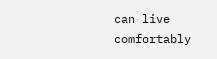can live comfortably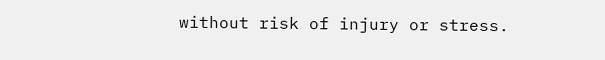without risk of injury or stress.